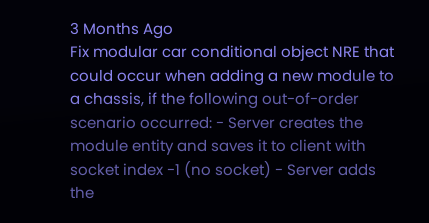3 Months Ago
Fix modular car conditional object NRE that could occur when adding a new module to a chassis, if the following out-of-order scenario occurred: - Server creates the module entity and saves it to client with socket index -1 (no socket) - Server adds the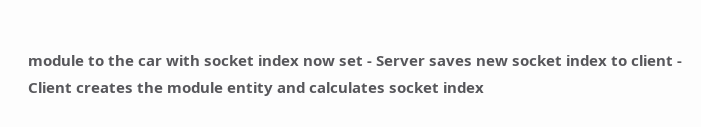module to the car with socket index now set - Server saves new socket index to client - Client creates the module entity and calculates socket index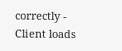correctly - Client loads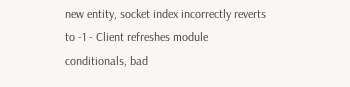new entity, socket index incorrectly reverts to -1 - Client refreshes module conditionals, bad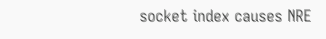socket index causes NRE